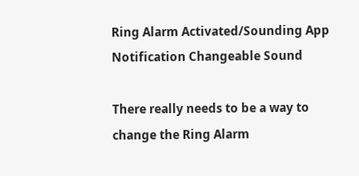Ring Alarm Activated/Sounding App Notification Changeable Sound

There really needs to be a way to change the Ring Alarm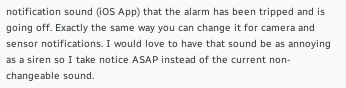notification sound (iOS App) that the alarm has been tripped and is going off. Exactly the same way you can change it for camera and sensor notifications. I would love to have that sound be as annoying as a siren so I take notice ASAP instead of the current non-changeable sound.